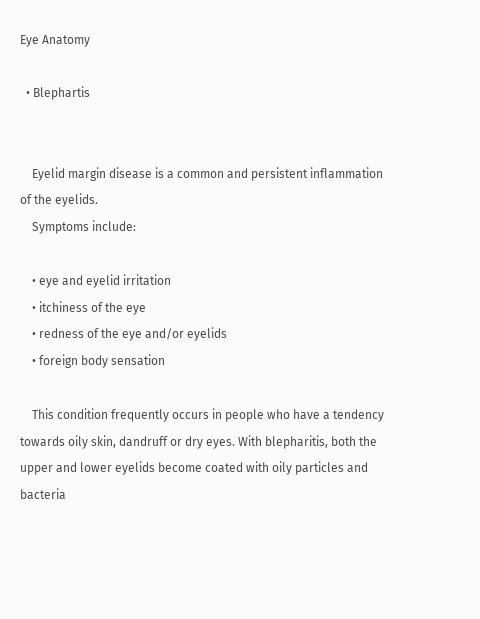Eye Anatomy

  • Blephartis


    Eyelid margin disease is a common and persistent inflammation of the eyelids.
    Symptoms include:

    • eye and eyelid irritation
    • itchiness of the eye
    • redness of the eye and/or eyelids
    • foreign body sensation

    This condition frequently occurs in people who have a tendency towards oily skin, dandruff or dry eyes. With blepharitis, both the upper and lower eyelids become coated with oily particles and bacteria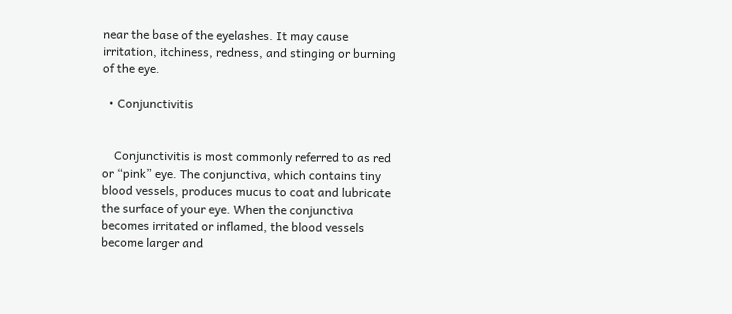near the base of the eyelashes. It may cause irritation, itchiness, redness, and stinging or burning of the eye.

  • Conjunctivitis


    Conjunctivitis is most commonly referred to as red or “pink” eye. The conjunctiva, which contains tiny blood vessels, produces mucus to coat and lubricate the surface of your eye. When the conjunctiva becomes irritated or inflamed, the blood vessels become larger and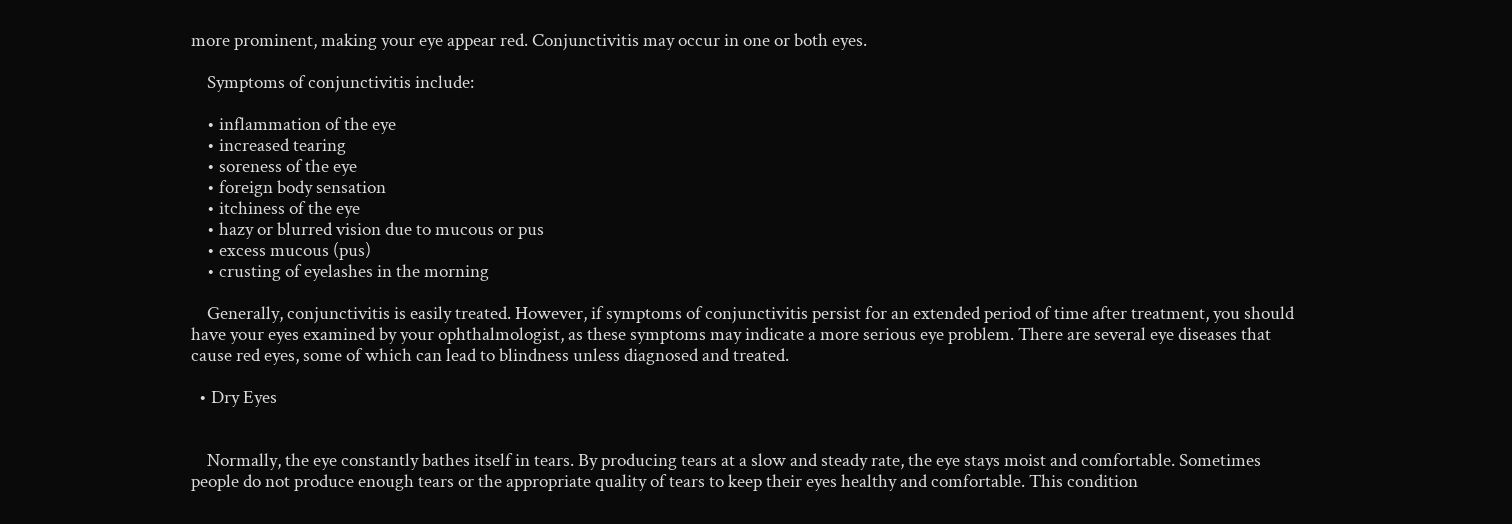more prominent, making your eye appear red. Conjunctivitis may occur in one or both eyes.

    Symptoms of conjunctivitis include:

    • inflammation of the eye
    • increased tearing
    • soreness of the eye
    • foreign body sensation
    • itchiness of the eye
    • hazy or blurred vision due to mucous or pus
    • excess mucous (pus)
    • crusting of eyelashes in the morning

    Generally, conjunctivitis is easily treated. However, if symptoms of conjunctivitis persist for an extended period of time after treatment, you should have your eyes examined by your ophthalmologist, as these symptoms may indicate a more serious eye problem. There are several eye diseases that cause red eyes, some of which can lead to blindness unless diagnosed and treated.

  • Dry Eyes


    Normally, the eye constantly bathes itself in tears. By producing tears at a slow and steady rate, the eye stays moist and comfortable. Sometimes people do not produce enough tears or the appropriate quality of tears to keep their eyes healthy and comfortable. This condition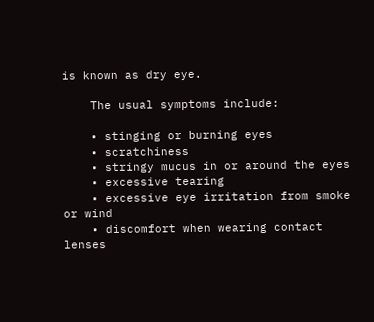is known as dry eye.

    The usual symptoms include:

    • stinging or burning eyes
    • scratchiness
    • stringy mucus in or around the eyes
    • excessive tearing
    • excessive eye irritation from smoke or wind
    • discomfort when wearing contact lenses